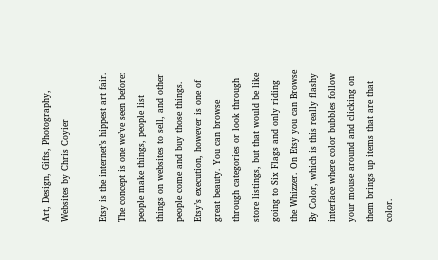Art, Design, Gifts, Photography, Websites by Chris Coyier

Etsy is the internet’s hippest art fair. The concept is one we’ve seen before: people make things, people list things on websites to sell, and other people come and buy those things. Etsy’s execution, however is one of great beauty. You can browse through categories or look through store listings, but that would be like going to Six Flags and only riding the Whizzer. On Etsy you can Browse By Color, which is this really flashy interface where color bubbles follow your mouse around and clicking on them brings up items that are that color.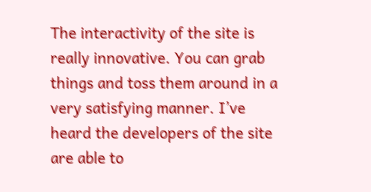The interactivity of the site is really innovative. You can grab things and toss them around in a very satisfying manner. I’ve heard the developers of the site are able to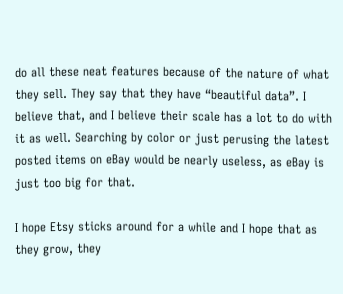do all these neat features because of the nature of what they sell. They say that they have “beautiful data”. I believe that, and I believe their scale has a lot to do with it as well. Searching by color or just perusing the latest posted items on eBay would be nearly useless, as eBay is just too big for that.

I hope Etsy sticks around for a while and I hope that as they grow, they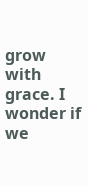grow with grace. I wonder if we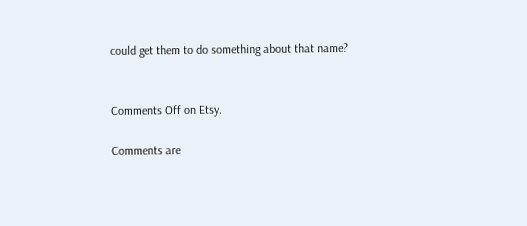could get them to do something about that name?


Comments Off on Etsy.

Comments are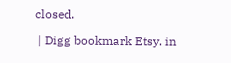closed.

 | Digg bookmark Etsy. in